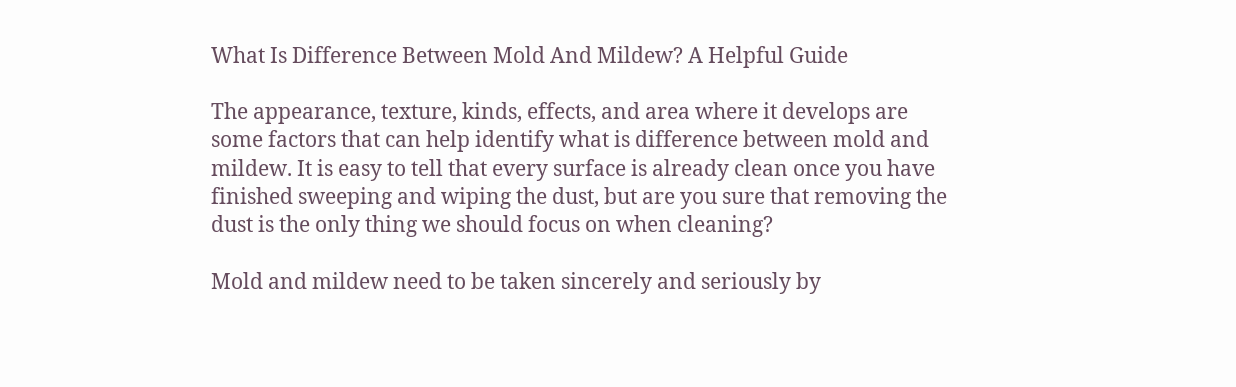What Is Difference Between Mold And Mildew? A Helpful Guide

The appearance, texture, kinds, effects, and area where it develops are some factors that can help identify what is difference between mold and mildew. It is easy to tell that every surface is already clean once you have finished sweeping and wiping the dust, but are you sure that removing the dust is the only thing we should focus on when cleaning?

Mold and mildew need to be taken sincerely and seriously by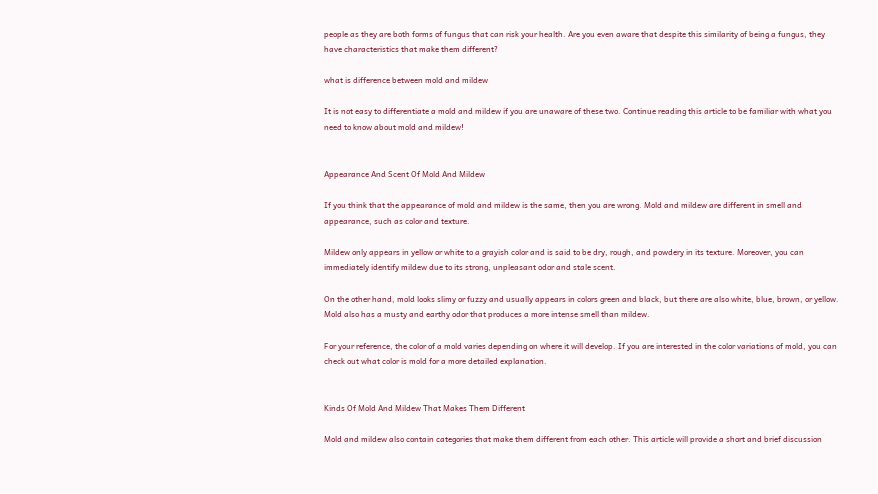people as they are both forms of fungus that can risk your health. Are you even aware that despite this similarity of being a fungus, they have characteristics that make them different?

what is difference between mold and mildew

It is not easy to differentiate a mold and mildew if you are unaware of these two. Continue reading this article to be familiar with what you need to know about mold and mildew!


Appearance And Scent Of Mold And Mildew

If you think that the appearance of mold and mildew is the same, then you are wrong. Mold and mildew are different in smell and appearance, such as color and texture.

Mildew only appears in yellow or white to a grayish color and is said to be dry, rough, and powdery in its texture. Moreover, you can immediately identify mildew due to its strong, unpleasant odor and stale scent.

On the other hand, mold looks slimy or fuzzy and usually appears in colors green and black, but there are also white, blue, brown, or yellow. Mold also has a musty and earthy odor that produces a more intense smell than mildew.

For your reference, the color of a mold varies depending on where it will develop. If you are interested in the color variations of mold, you can check out what color is mold for a more detailed explanation.


Kinds Of Mold And Mildew That Makes Them Different

Mold and mildew also contain categories that make them different from each other. This article will provide a short and brief discussion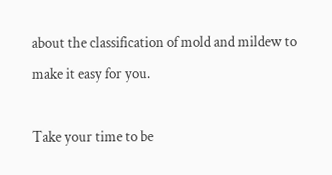about the classification of mold and mildew to make it easy for you.

Take your time to be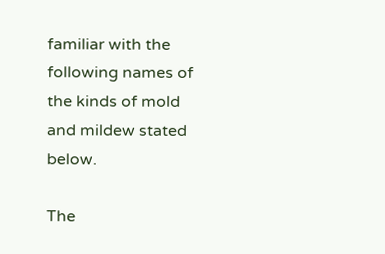familiar with the following names of the kinds of mold and mildew stated below.

The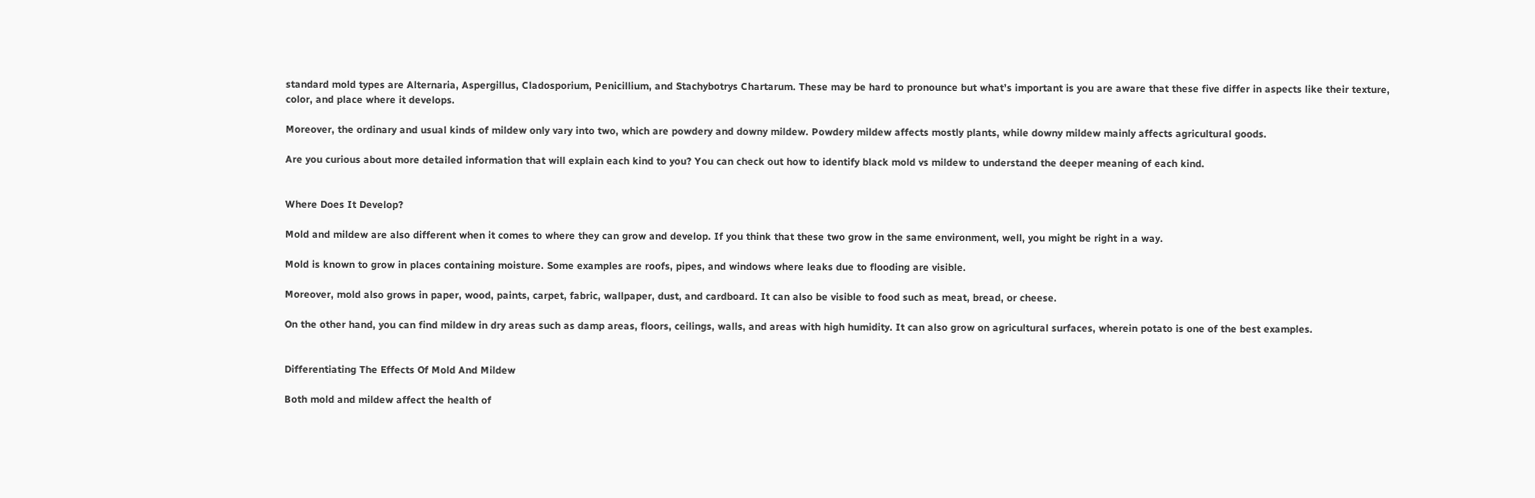standard mold types are Alternaria, Aspergillus, Cladosporium, Penicillium, and Stachybotrys Chartarum. These may be hard to pronounce but what’s important is you are aware that these five differ in aspects like their texture, color, and place where it develops.

Moreover, the ordinary and usual kinds of mildew only vary into two, which are powdery and downy mildew. Powdery mildew affects mostly plants, while downy mildew mainly affects agricultural goods.

Are you curious about more detailed information that will explain each kind to you? You can check out how to identify black mold vs mildew to understand the deeper meaning of each kind.


Where Does It Develop?

Mold and mildew are also different when it comes to where they can grow and develop. If you think that these two grow in the same environment, well, you might be right in a way.

Mold is known to grow in places containing moisture. Some examples are roofs, pipes, and windows where leaks due to flooding are visible.

Moreover, mold also grows in paper, wood, paints, carpet, fabric, wallpaper, dust, and cardboard. It can also be visible to food such as meat, bread, or cheese.

On the other hand, you can find mildew in dry areas such as damp areas, floors, ceilings, walls, and areas with high humidity. It can also grow on agricultural surfaces, wherein potato is one of the best examples.


Differentiating The Effects Of Mold And Mildew

Both mold and mildew affect the health of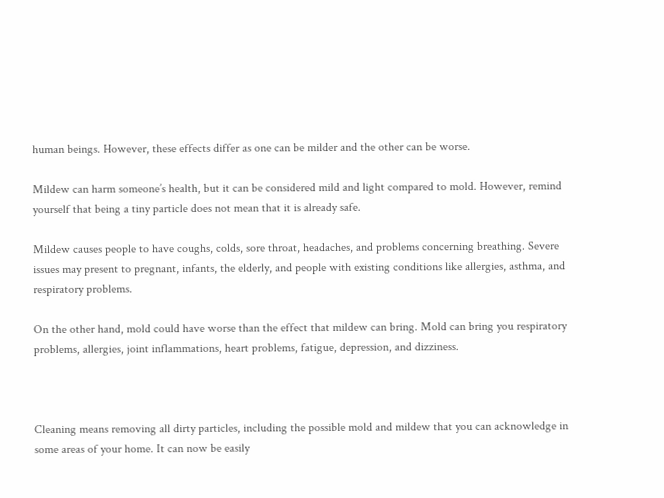human beings. However, these effects differ as one can be milder and the other can be worse.

Mildew can harm someone’s health, but it can be considered mild and light compared to mold. However, remind yourself that being a tiny particle does not mean that it is already safe.

Mildew causes people to have coughs, colds, sore throat, headaches, and problems concerning breathing. Severe issues may present to pregnant, infants, the elderly, and people with existing conditions like allergies, asthma, and respiratory problems.

On the other hand, mold could have worse than the effect that mildew can bring. Mold can bring you respiratory problems, allergies, joint inflammations, heart problems, fatigue, depression, and dizziness.



Cleaning means removing all dirty particles, including the possible mold and mildew that you can acknowledge in some areas of your home. It can now be easily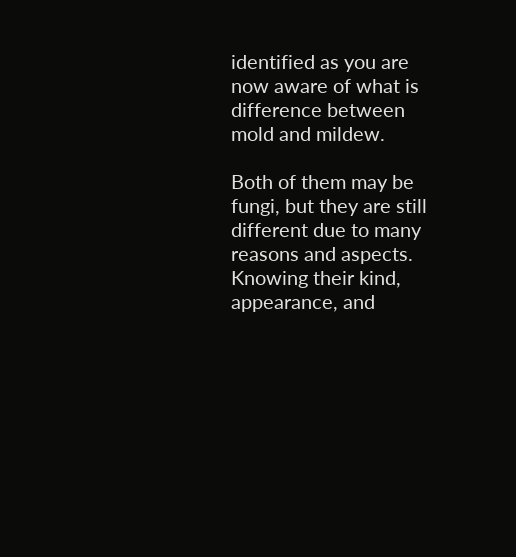identified as you are now aware of what is difference between mold and mildew.

Both of them may be fungi, but they are still different due to many reasons and aspects. Knowing their kind, appearance, and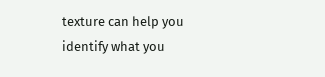texture can help you identify what you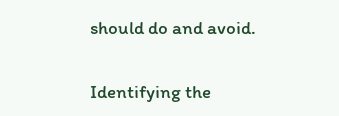should do and avoid.

Identifying the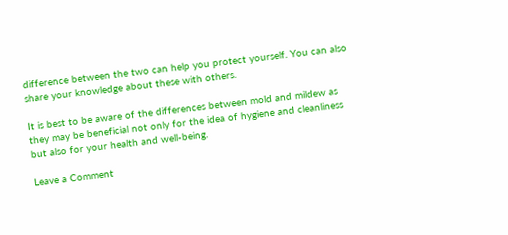difference between the two can help you protect yourself. You can also share your knowledge about these with others.

It is best to be aware of the differences between mold and mildew as they may be beneficial not only for the idea of hygiene and cleanliness but also for your health and well-being.

Leave a Comment